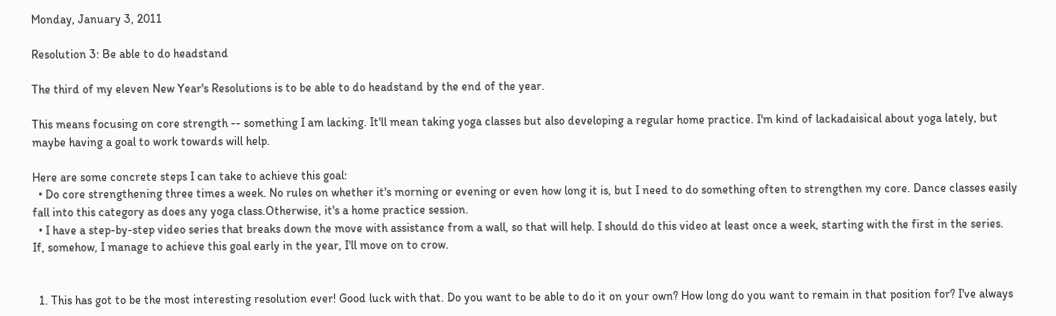Monday, January 3, 2011

Resolution 3: Be able to do headstand

The third of my eleven New Year's Resolutions is to be able to do headstand by the end of the year.

This means focusing on core strength -- something I am lacking. It'll mean taking yoga classes but also developing a regular home practice. I'm kind of lackadaisical about yoga lately, but maybe having a goal to work towards will help.

Here are some concrete steps I can take to achieve this goal:
  • Do core strengthening three times a week. No rules on whether it's morning or evening or even how long it is, but I need to do something often to strengthen my core. Dance classes easily fall into this category as does any yoga class.Otherwise, it's a home practice session.
  • I have a step-by-step video series that breaks down the move with assistance from a wall, so that will help. I should do this video at least once a week, starting with the first in the series.
If, somehow, I manage to achieve this goal early in the year, I'll move on to crow.


  1. This has got to be the most interesting resolution ever! Good luck with that. Do you want to be able to do it on your own? How long do you want to remain in that position for? I've always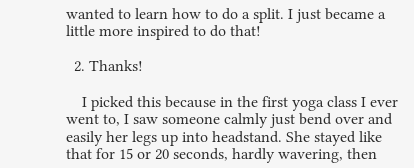wanted to learn how to do a split. I just became a little more inspired to do that!

  2. Thanks!

    I picked this because in the first yoga class I ever went to, I saw someone calmly just bend over and easily her legs up into headstand. She stayed like that for 15 or 20 seconds, hardly wavering, then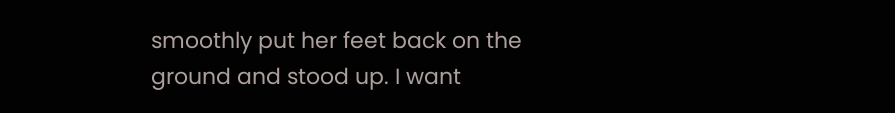smoothly put her feet back on the ground and stood up. I want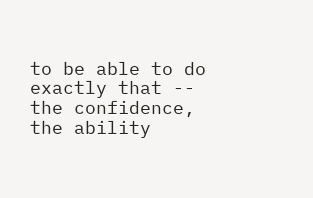to be able to do exactly that -- the confidence, the ability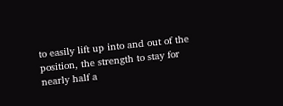to easily lift up into and out of the position, the strength to stay for nearly half a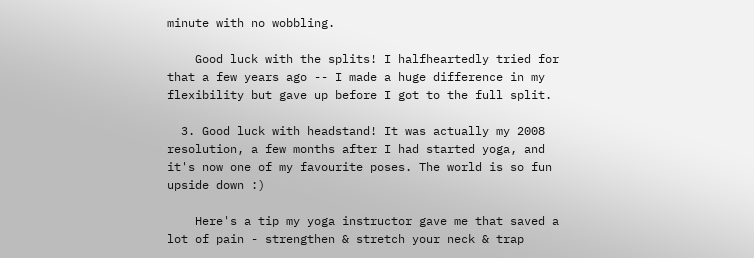minute with no wobbling.

    Good luck with the splits! I halfheartedly tried for that a few years ago -- I made a huge difference in my flexibility but gave up before I got to the full split.

  3. Good luck with headstand! It was actually my 2008 resolution, a few months after I had started yoga, and it's now one of my favourite poses. The world is so fun upside down :)

    Here's a tip my yoga instructor gave me that saved a lot of pain - strengthen & stretch your neck & trap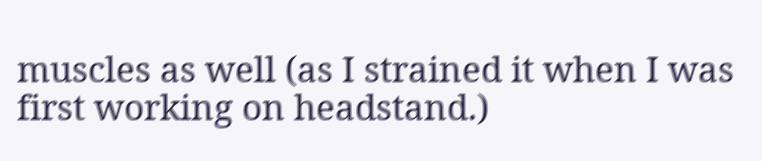muscles as well (as I strained it when I was first working on headstand.)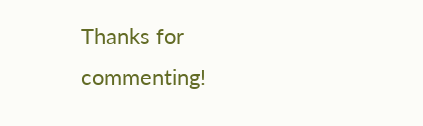Thanks for commenting!